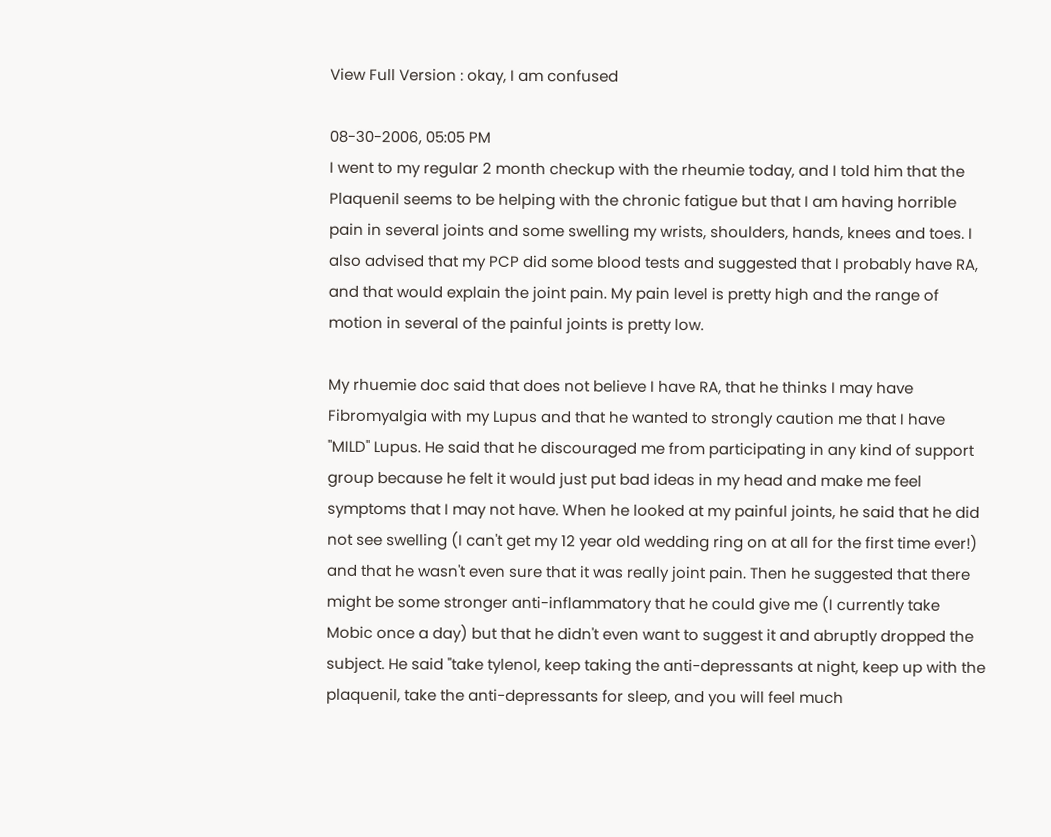View Full Version : okay, I am confused

08-30-2006, 05:05 PM
I went to my regular 2 month checkup with the rheumie today, and I told him that the Plaquenil seems to be helping with the chronic fatigue but that I am having horrible pain in several joints and some swelling my wrists, shoulders, hands, knees and toes. I also advised that my PCP did some blood tests and suggested that I probably have RA, and that would explain the joint pain. My pain level is pretty high and the range of motion in several of the painful joints is pretty low.

My rhuemie doc said that does not believe I have RA, that he thinks I may have Fibromyalgia with my Lupus and that he wanted to strongly caution me that I have "MILD" Lupus. He said that he discouraged me from participating in any kind of support group because he felt it would just put bad ideas in my head and make me feel symptoms that I may not have. When he looked at my painful joints, he said that he did not see swelling (I can't get my 12 year old wedding ring on at all for the first time ever!) and that he wasn't even sure that it was really joint pain. Then he suggested that there might be some stronger anti-inflammatory that he could give me (I currently take Mobic once a day) but that he didn't even want to suggest it and abruptly dropped the subject. He said "take tylenol, keep taking the anti-depressants at night, keep up with the plaquenil, take the anti-depressants for sleep, and you will feel much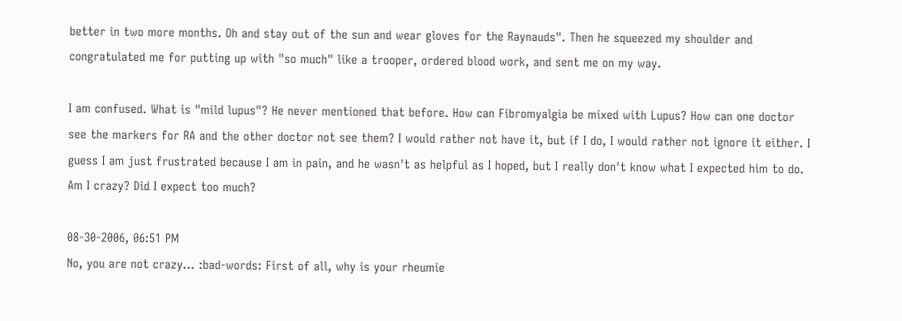better in two more months. Oh and stay out of the sun and wear gloves for the Raynauds". Then he squeezed my shoulder and congratulated me for putting up with "so much" like a trooper, ordered blood work, and sent me on my way.

I am confused. What is "mild lupus"? He never mentioned that before. How can Fibromyalgia be mixed with Lupus? How can one doctor see the markers for RA and the other doctor not see them? I would rather not have it, but if I do, I would rather not ignore it either. I guess I am just frustrated because I am in pain, and he wasn't as helpful as I hoped, but I really don't know what I expected him to do. Am I crazy? Did I expect too much?

08-30-2006, 06:51 PM
No, you are not crazy... :bad-words: First of all, why is your rheumie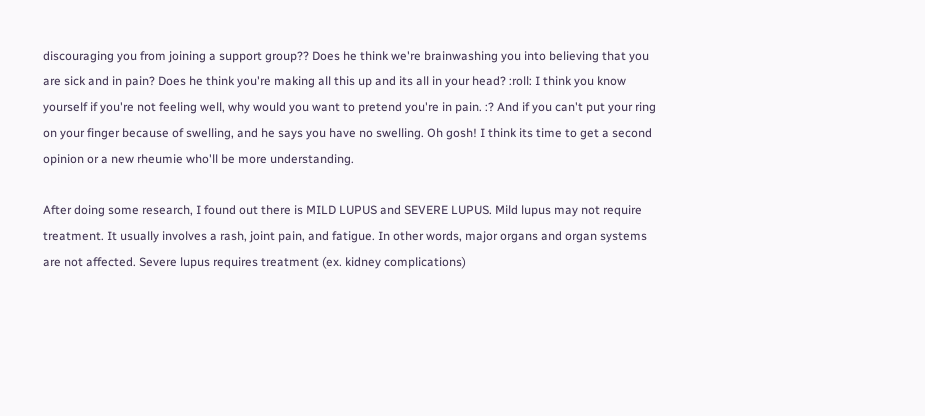discouraging you from joining a support group?? Does he think we're brainwashing you into believing that you are sick and in pain? Does he think you're making all this up and its all in your head? :roll: I think you know yourself if you're not feeling well, why would you want to pretend you're in pain. :? And if you can't put your ring on your finger because of swelling, and he says you have no swelling. Oh gosh! I think its time to get a second opinion or a new rheumie who'll be more understanding.

After doing some research, I found out there is MILD LUPUS and SEVERE LUPUS. Mild lupus may not require treatment. It usually involves a rash, joint pain, and fatigue. In other words, major organs and organ systems are not affected. Severe lupus requires treatment (ex. kidney complications)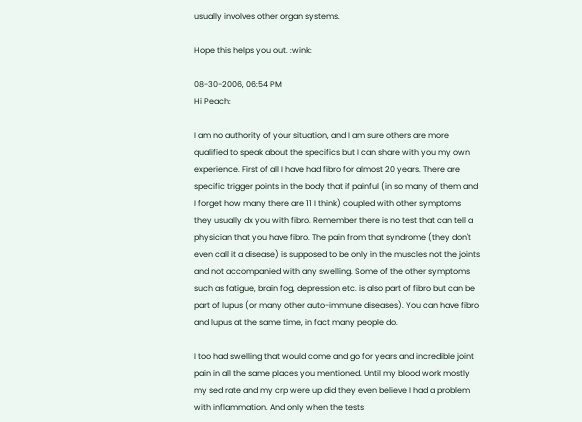usually involves other organ systems.

Hope this helps you out. :wink:

08-30-2006, 06:54 PM
Hi Peach:

I am no authority of your situation, and I am sure others are more qualified to speak about the specifics but I can share with you my own experience. First of all I have had fibro for almost 20 years. There are specific trigger points in the body that if painful (in so many of them and I forget how many there are 11 I think) coupled with other symptoms they usually dx you with fibro. Remember there is no test that can tell a physician that you have fibro. The pain from that syndrome (they don't even call it a disease) is supposed to be only in the muscles not the joints and not accompanied with any swelling. Some of the other symptoms such as fatigue, brain fog, depression etc. is also part of fibro but can be part of lupus (or many other auto-immune diseases). You can have fibro and lupus at the same time, in fact many people do.

I too had swelling that would come and go for years and incredible joint pain in all the same places you mentioned. Until my blood work mostly my sed rate and my crp were up did they even believe I had a problem with inflammation. And only when the tests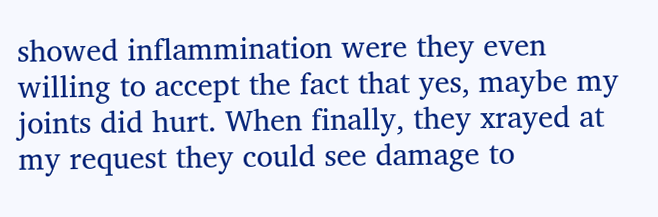showed inflammination were they even willing to accept the fact that yes, maybe my joints did hurt. When finally, they xrayed at my request they could see damage to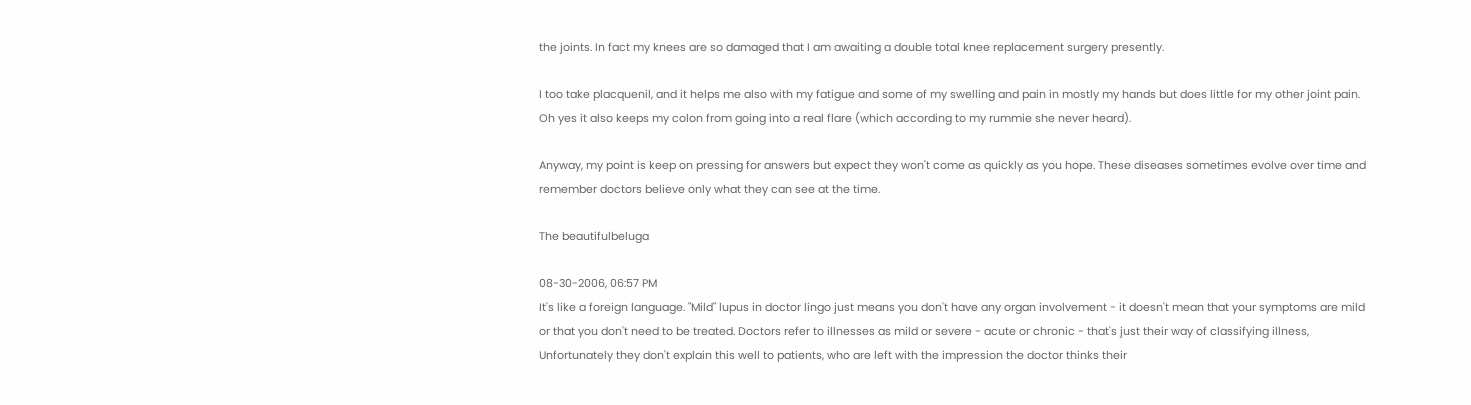the joints. In fact my knees are so damaged that I am awaiting a double total knee replacement surgery presently.

I too take placquenil, and it helps me also with my fatigue and some of my swelling and pain in mostly my hands but does little for my other joint pain. Oh yes it also keeps my colon from going into a real flare (which according to my rummie she never heard).

Anyway, my point is keep on pressing for answers but expect they won't come as quickly as you hope. These diseases sometimes evolve over time and remember doctors believe only what they can see at the time.

The beautifulbeluga

08-30-2006, 06:57 PM
It's like a foreign language. "Mild" lupus in doctor lingo just means you don't have any organ involvement - it doesn't mean that your symptoms are mild or that you don't need to be treated. Doctors refer to illnesses as mild or severe - acute or chronic - that's just their way of classifying illness, Unfortunately they don't explain this well to patients, who are left with the impression the doctor thinks their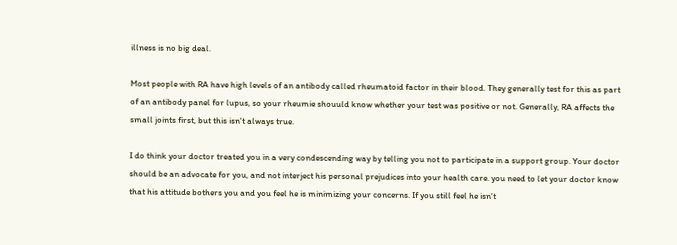illness is no big deal.

Most people with RA have high levels of an antibody called rheumatoid factor in their blood. They generally test for this as part of an antibody panel for lupus, so your rheumie shouuld know whether your test was positive or not. Generally, RA affects the small joints first, but this isn't always true.

I do think your doctor treated you in a very condescending way by telling you not to participate in a support group. Your doctor should be an advocate for you, and not interject his personal prejudices into your health care. you need to let your doctor know that his attitude bothers you and you feel he is minimizing your concerns. If you still feel he isn't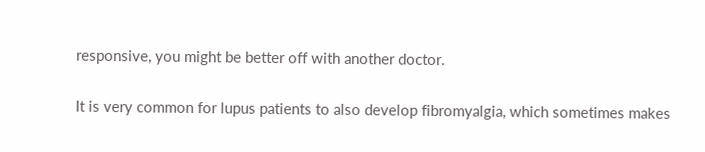responsive, you might be better off with another doctor.

It is very common for lupus patients to also develop fibromyalgia, which sometimes makes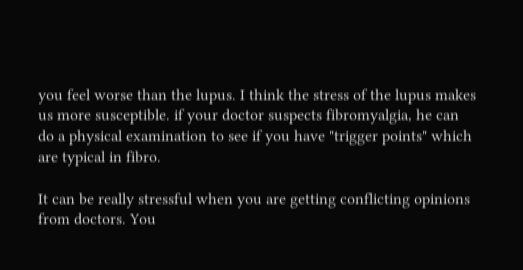you feel worse than the lupus. I think the stress of the lupus makes us more susceptible. if your doctor suspects fibromyalgia, he can do a physical examination to see if you have "trigger points" which are typical in fibro.

It can be really stressful when you are getting conflicting opinions from doctors. You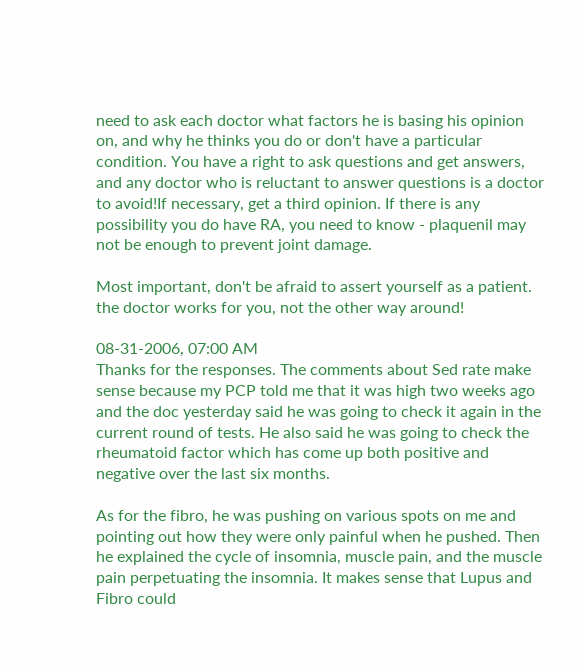need to ask each doctor what factors he is basing his opinion on, and why he thinks you do or don't have a particular condition. You have a right to ask questions and get answers, and any doctor who is reluctant to answer questions is a doctor to avoid!If necessary, get a third opinion. If there is any possibility you do have RA, you need to know - plaquenil may not be enough to prevent joint damage.

Most important, don't be afraid to assert yourself as a patient. the doctor works for you, not the other way around!

08-31-2006, 07:00 AM
Thanks for the responses. The comments about Sed rate make sense because my PCP told me that it was high two weeks ago and the doc yesterday said he was going to check it again in the current round of tests. He also said he was going to check the rheumatoid factor which has come up both positive and negative over the last six months.

As for the fibro, he was pushing on various spots on me and pointing out how they were only painful when he pushed. Then he explained the cycle of insomnia, muscle pain, and the muscle pain perpetuating the insomnia. It makes sense that Lupus and Fibro could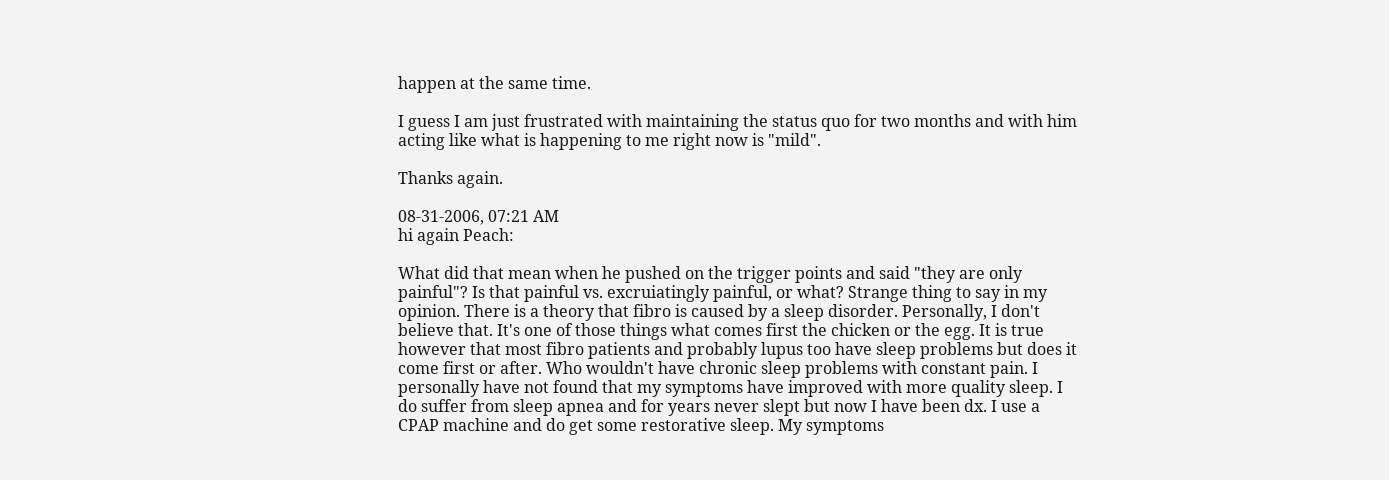happen at the same time.

I guess I am just frustrated with maintaining the status quo for two months and with him acting like what is happening to me right now is "mild".

Thanks again.

08-31-2006, 07:21 AM
hi again Peach:

What did that mean when he pushed on the trigger points and said "they are only painful"? Is that painful vs. excruiatingly painful, or what? Strange thing to say in my opinion. There is a theory that fibro is caused by a sleep disorder. Personally, I don't believe that. It's one of those things what comes first the chicken or the egg. It is true however that most fibro patients and probably lupus too have sleep problems but does it come first or after. Who wouldn't have chronic sleep problems with constant pain. I personally have not found that my symptoms have improved with more quality sleep. I do suffer from sleep apnea and for years never slept but now I have been dx. I use a CPAP machine and do get some restorative sleep. My symptoms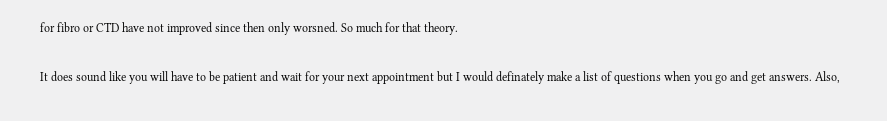for fibro or CTD have not improved since then only worsned. So much for that theory.

It does sound like you will have to be patient and wait for your next appointment but I would definately make a list of questions when you go and get answers. Also,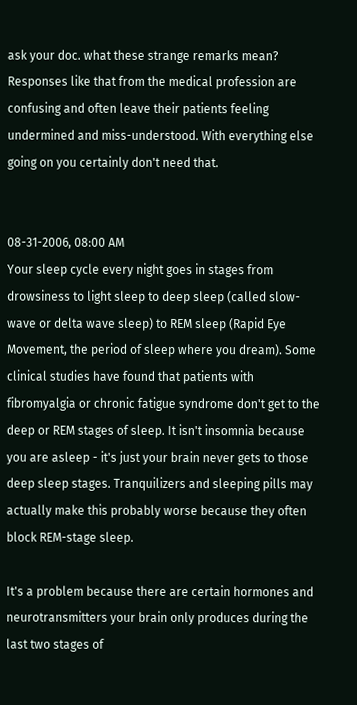ask your doc. what these strange remarks mean? Responses like that from the medical profession are confusing and often leave their patients feeling undermined and miss-understood. With everything else going on you certainly don't need that.


08-31-2006, 08:00 AM
Your sleep cycle every night goes in stages from drowsiness to light sleep to deep sleep (called slow-wave or delta wave sleep) to REM sleep (Rapid Eye Movement, the period of sleep where you dream). Some clinical studies have found that patients with fibromyalgia or chronic fatigue syndrome don't get to the deep or REM stages of sleep. It isn't insomnia because you are asleep - it's just your brain never gets to those deep sleep stages. Tranquilizers and sleeping pills may actually make this probably worse because they often block REM-stage sleep.

It's a problem because there are certain hormones and neurotransmitters your brain only produces during the last two stages of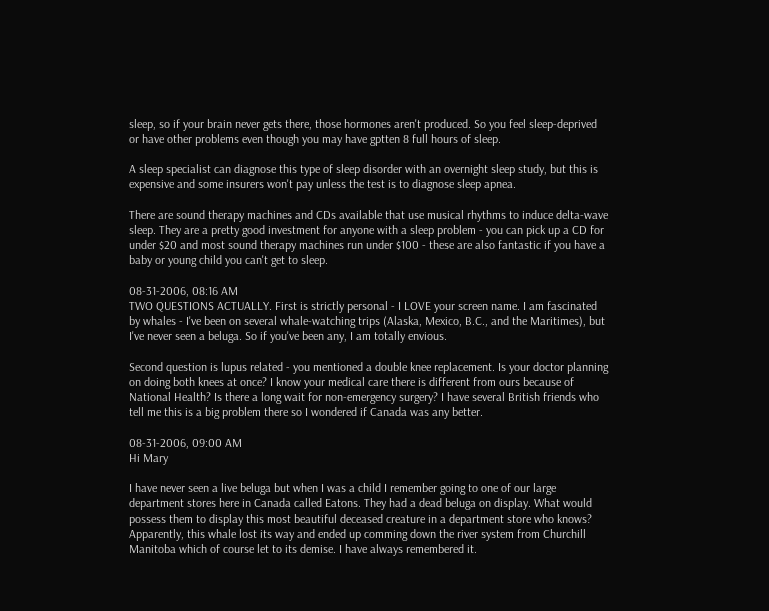sleep, so if your brain never gets there, those hormones aren't produced. So you feel sleep-deprived or have other problems even though you may have gptten 8 full hours of sleep.

A sleep specialist can diagnose this type of sleep disorder with an overnight sleep study, but this is expensive and some insurers won't pay unless the test is to diagnose sleep apnea.

There are sound therapy machines and CDs available that use musical rhythms to induce delta-wave sleep. They are a pretty good investment for anyone with a sleep problem - you can pick up a CD for under $20 and most sound therapy machines run under $100 - these are also fantastic if you have a baby or young child you can't get to sleep.

08-31-2006, 08:16 AM
TWO QUESTIONS ACTUALLY. First is strictly personal - I LOVE your screen name. I am fascinated by whales - I've been on several whale-watching trips (Alaska, Mexico, B.C., and the Maritimes), but I've never seen a beluga. So if you've been any, I am totally envious.

Second question is lupus related - you mentioned a double knee replacement. Is your doctor planning on doing both knees at once? I know your medical care there is different from ours because of National Health? Is there a long wait for non-emergency surgery? I have several British friends who tell me this is a big problem there so I wondered if Canada was any better.

08-31-2006, 09:00 AM
Hi Mary

I have never seen a live beluga but when I was a child I remember going to one of our large department stores here in Canada called Eatons. They had a dead beluga on display. What would possess them to display this most beautiful deceased creature in a department store who knows? Apparently, this whale lost its way and ended up comming down the river system from Churchill Manitoba which of course let to its demise. I have always remembered it.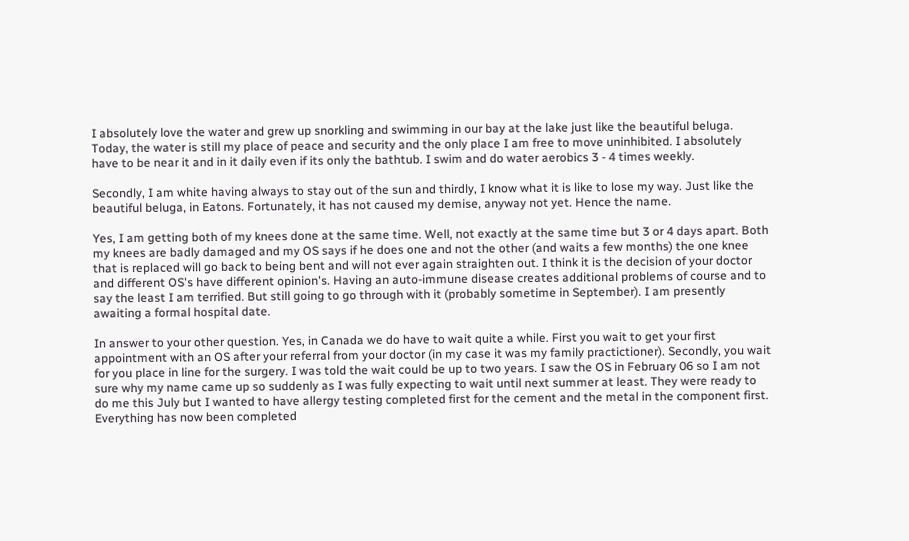I absolutely love the water and grew up snorkling and swimming in our bay at the lake just like the beautiful beluga. Today, the water is still my place of peace and security and the only place I am free to move uninhibited. I absolutely have to be near it and in it daily even if its only the bathtub. I swim and do water aerobics 3 - 4 times weekly.

Secondly, I am white having always to stay out of the sun and thirdly, I know what it is like to lose my way. Just like the beautiful beluga, in Eatons. Fortunately, it has not caused my demise, anyway not yet. Hence the name.

Yes, I am getting both of my knees done at the same time. Well, not exactly at the same time but 3 or 4 days apart. Both my knees are badly damaged and my OS says if he does one and not the other (and waits a few months) the one knee that is replaced will go back to being bent and will not ever again straighten out. I think it is the decision of your doctor and different OS's have different opinion's. Having an auto-immune disease creates additional problems of course and to say the least I am terrified. But still going to go through with it (probably sometime in September). I am presently awaiting a formal hospital date.

In answer to your other question. Yes, in Canada we do have to wait quite a while. First you wait to get your first appointment with an OS after your referral from your doctor (in my case it was my family practictioner). Secondly, you wait for you place in line for the surgery. I was told the wait could be up to two years. I saw the OS in February 06 so I am not sure why my name came up so suddenly as I was fully expecting to wait until next summer at least. They were ready to do me this July but I wanted to have allergy testing completed first for the cement and the metal in the component first. Everything has now been completed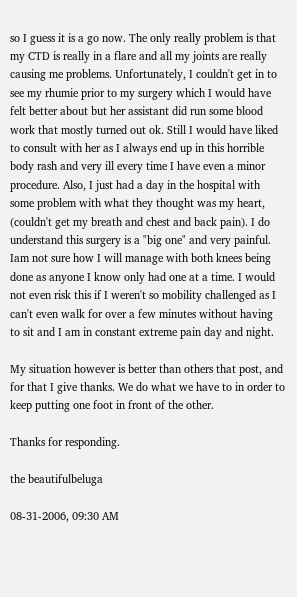so I guess it is a go now. The only really problem is that my CTD is really in a flare and all my joints are really causing me problems. Unfortunately, I couldn't get in to see my rhumie prior to my surgery which I would have felt better about but her assistant did run some blood work that mostly turned out ok. Still I would have liked to consult with her as I always end up in this horrible body rash and very ill every time I have even a minor procedure. Also, I just had a day in the hospital with some problem with what they thought was my heart, (couldn't get my breath and chest and back pain). I do understand this surgery is a "big one" and very painful. Iam not sure how I will manage with both knees being done as anyone I know only had one at a time. I would not even risk this if I weren't so mobility challenged as I can't even walk for over a few minutes without having to sit and I am in constant extreme pain day and night.

My situation however is better than others that post, and for that I give thanks. We do what we have to in order to keep putting one foot in front of the other.

Thanks for responding.

the beautifulbeluga

08-31-2006, 09:30 AM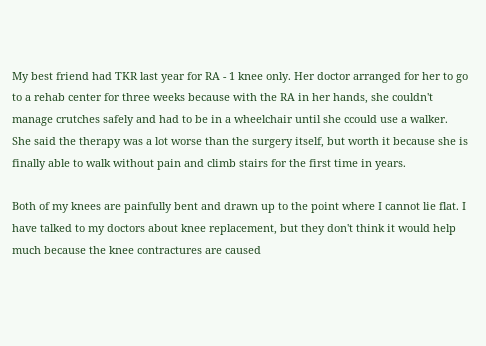My best friend had TKR last year for RA - 1 knee only. Her doctor arranged for her to go to a rehab center for three weeks because with the RA in her hands, she couldn't manage crutches safely and had to be in a wheelchair until she ccould use a walker. She said the therapy was a lot worse than the surgery itself, but worth it because she is finally able to walk without pain and climb stairs for the first time in years.

Both of my knees are painfully bent and drawn up to the point where I cannot lie flat. I have talked to my doctors about knee replacement, but they don't think it would help much because the knee contractures are caused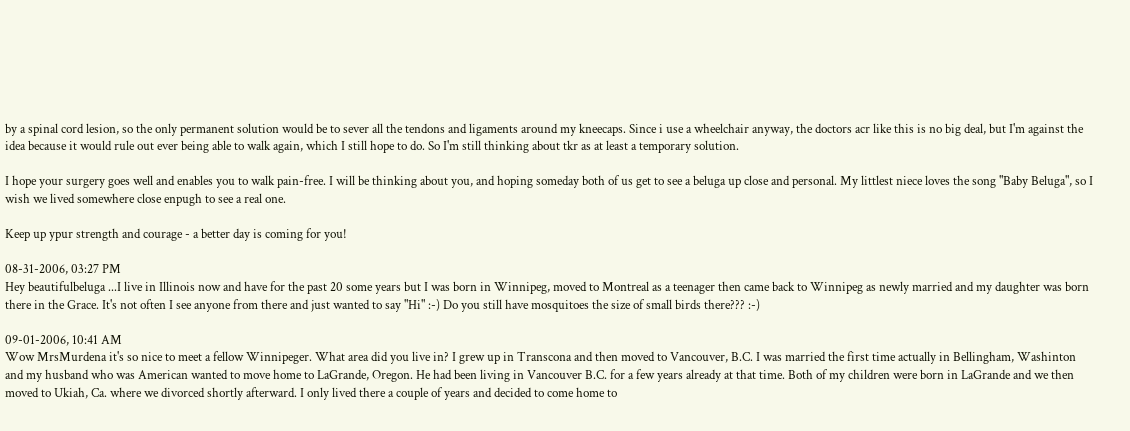by a spinal cord lesion, so the only permanent solution would be to sever all the tendons and ligaments around my kneecaps. Since i use a wheelchair anyway, the doctors acr like this is no big deal, but I'm against the idea because it would rule out ever being able to walk again, which I still hope to do. So I'm still thinking about tkr as at least a temporary solution.

I hope your surgery goes well and enables you to walk pain-free. I will be thinking about you, and hoping someday both of us get to see a beluga up close and personal. My littlest niece loves the song "Baby Beluga", so I wish we lived somewhere close enpugh to see a real one.

Keep up ypur strength and courage - a better day is coming for you!

08-31-2006, 03:27 PM
Hey beautifulbeluga ...I live in Illinois now and have for the past 20 some years but I was born in Winnipeg, moved to Montreal as a teenager then came back to Winnipeg as newly married and my daughter was born there in the Grace. It's not often I see anyone from there and just wanted to say "Hi" :-) Do you still have mosquitoes the size of small birds there??? :-)

09-01-2006, 10:41 AM
Wow MrsMurdena it's so nice to meet a fellow Winnipeger. What area did you live in? I grew up in Transcona and then moved to Vancouver, B.C. I was married the first time actually in Bellingham, Washinton and my husband who was American wanted to move home to LaGrande, Oregon. He had been living in Vancouver B.C. for a few years already at that time. Both of my children were born in LaGrande and we then moved to Ukiah, Ca. where we divorced shortly afterward. I only lived there a couple of years and decided to come home to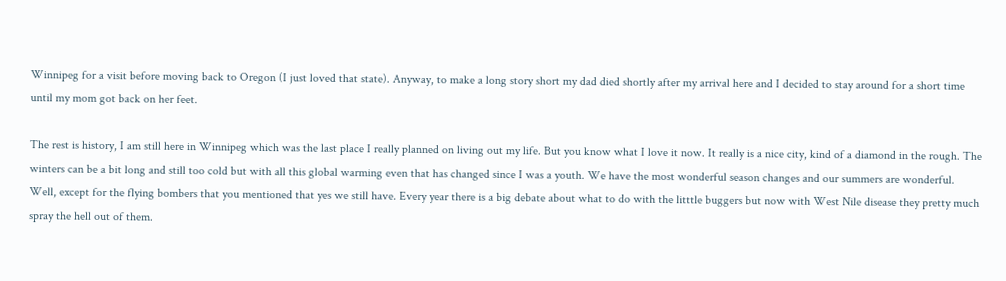Winnipeg for a visit before moving back to Oregon (I just loved that state). Anyway, to make a long story short my dad died shortly after my arrival here and I decided to stay around for a short time until my mom got back on her feet.

The rest is history, I am still here in Winnipeg which was the last place I really planned on living out my life. But you know what I love it now. It really is a nice city, kind of a diamond in the rough. The winters can be a bit long and still too cold but with all this global warming even that has changed since I was a youth. We have the most wonderful season changes and our summers are wonderful. Well, except for the flying bombers that you mentioned that yes we still have. Every year there is a big debate about what to do with the litttle buggers but now with West Nile disease they pretty much spray the hell out of them.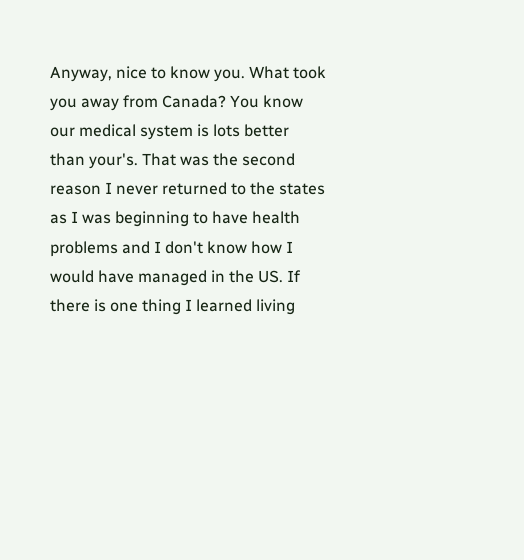Anyway, nice to know you. What took you away from Canada? You know our medical system is lots better than your's. That was the second reason I never returned to the states as I was beginning to have health problems and I don't know how I would have managed in the US. If there is one thing I learned living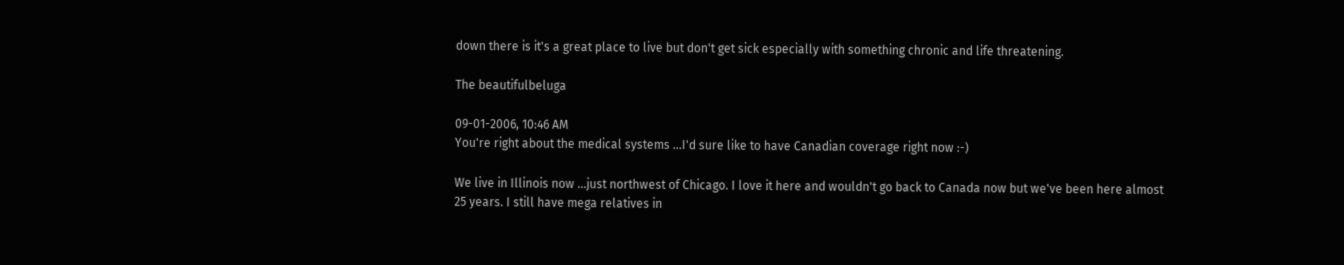down there is it's a great place to live but don't get sick especially with something chronic and life threatening.

The beautifulbeluga

09-01-2006, 10:46 AM
You're right about the medical systems ...I'd sure like to have Canadian coverage right now :-)

We live in Illinois now ...just northwest of Chicago. I love it here and wouldn't go back to Canada now but we've been here almost 25 years. I still have mega relatives in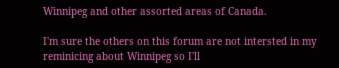Winnipeg and other assorted areas of Canada.

I'm sure the others on this forum are not intersted in my reminicing about Winnipeg so I'll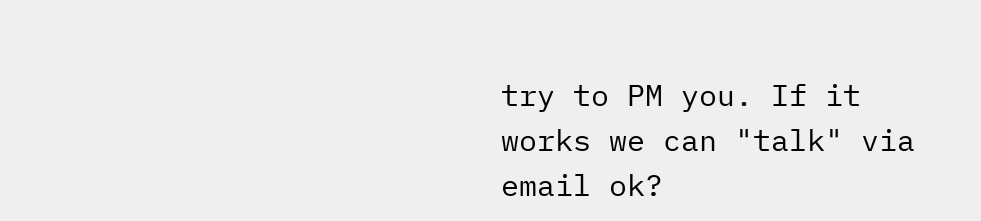try to PM you. If it works we can "talk" via email ok?